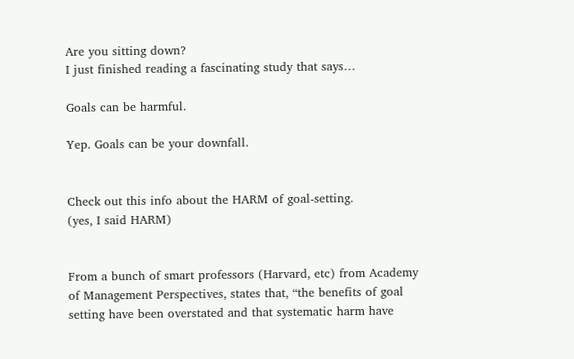Are you sitting down?
I just finished reading a fascinating study that says…

Goals can be harmful.

Yep. Goals can be your downfall.


Check out this info about the HARM of goal-setting.
(yes, I said HARM)


From a bunch of smart professors (Harvard, etc) from Academy of Management Perspectives, states that, “the benefits of goal setting have been overstated and that systematic harm have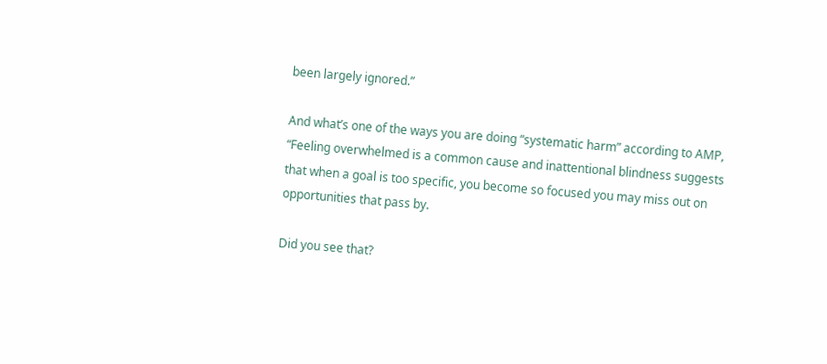been largely ignored.”

And what’s one of the ways you are doing “systematic harm” according to AMP, “Feeling overwhelmed is a common cause and inattentional blindness suggests that when a goal is too specific, you become so focused you may miss out on opportunities that pass by.

Did you see that?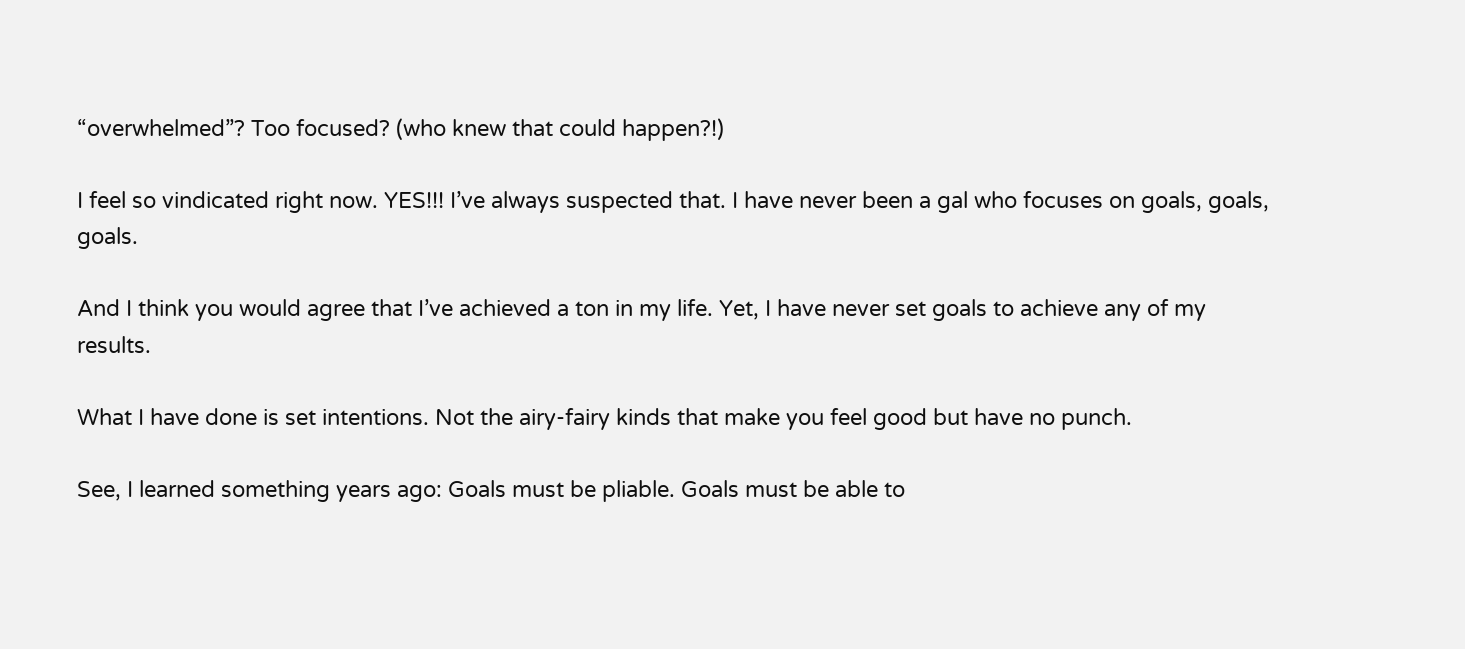“overwhelmed”? Too focused? (who knew that could happen?!)

I feel so vindicated right now. YES!!! I’ve always suspected that. I have never been a gal who focuses on goals, goals, goals.

And I think you would agree that I’ve achieved a ton in my life. Yet, I have never set goals to achieve any of my results.

What I have done is set intentions. Not the airy-fairy kinds that make you feel good but have no punch.

See, I learned something years ago: Goals must be pliable. Goals must be able to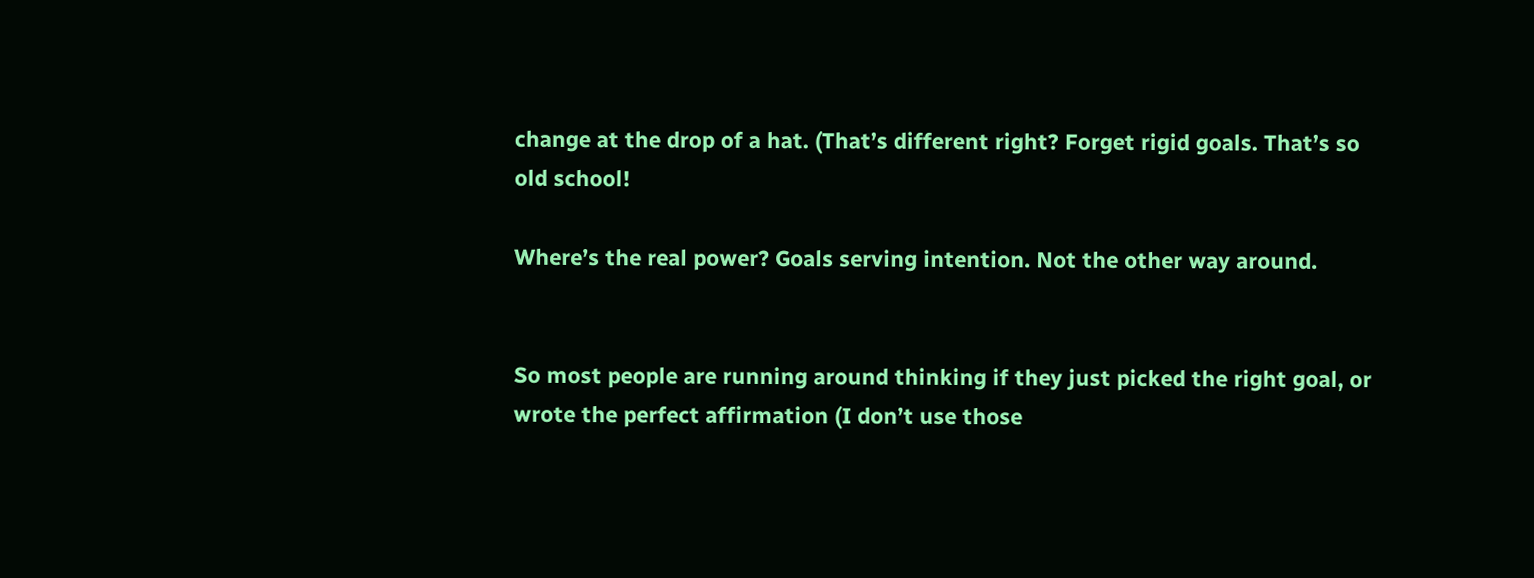change at the drop of a hat. (That’s different right? Forget rigid goals. That’s so old school!

Where’s the real power? Goals serving intention. Not the other way around.


So most people are running around thinking if they just picked the right goal, or wrote the perfect affirmation (I don’t use those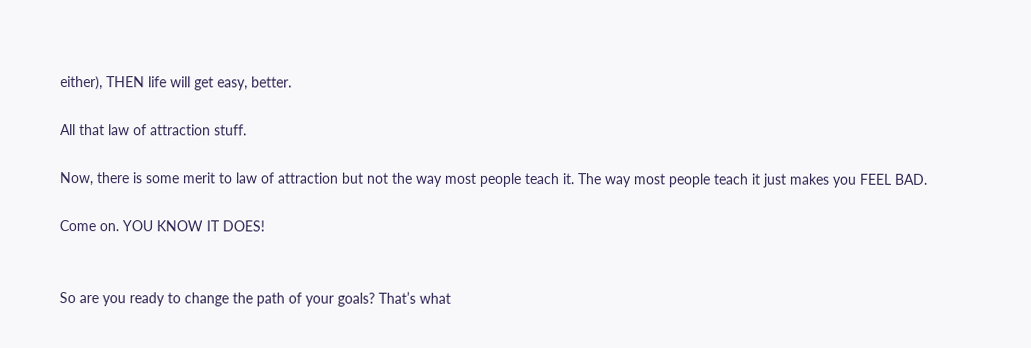either), THEN life will get easy, better.

All that law of attraction stuff.

Now, there is some merit to law of attraction but not the way most people teach it. The way most people teach it just makes you FEEL BAD.

Come on. YOU KNOW IT DOES!


So are you ready to change the path of your goals? That’s what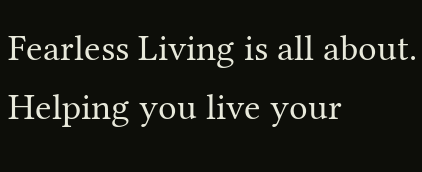Fearless Living is all about. Helping you live your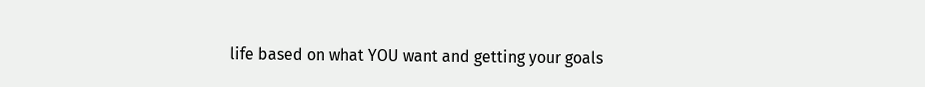life based on what YOU want and getting your goals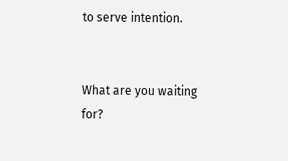to serve intention.


What are you waiting for?